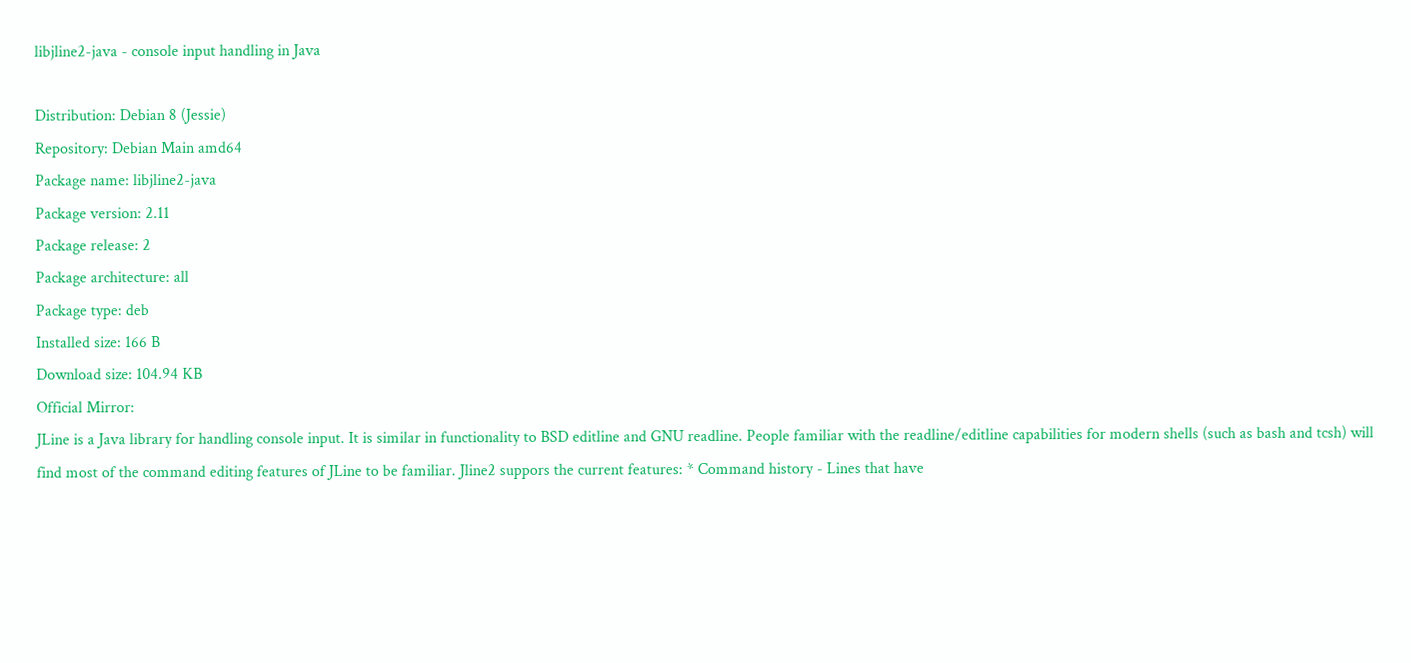libjline2-java - console input handling in Java

Distribution: Debian 8 (Jessie)
Repository: Debian Main amd64
Package name: libjline2-java
Package version: 2.11
Package release: 2
Package architecture: all
Package type: deb
Installed size: 166 B
Download size: 104.94 KB
Official Mirror:
JLine is a Java library for handling console input. It is similar in functionality to BSD editline and GNU readline. People familiar with the readline/editline capabilities for modern shells (such as bash and tcsh) will find most of the command editing features of JLine to be familiar. Jline2 suppors the current features: * Command history - Lines that have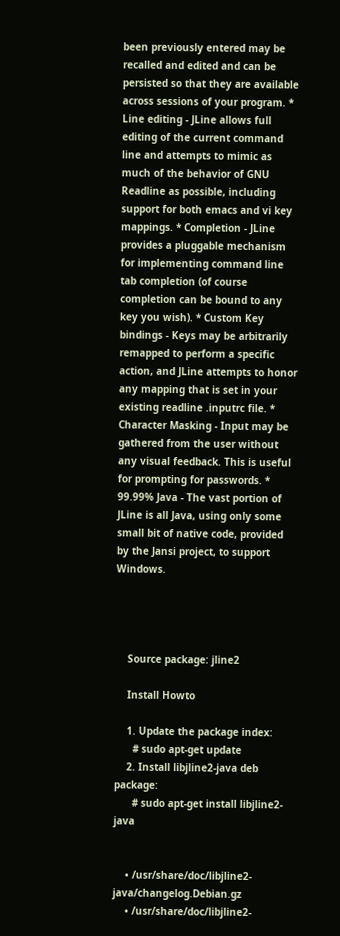been previously entered may be recalled and edited and can be persisted so that they are available across sessions of your program. * Line editing - JLine allows full editing of the current command line and attempts to mimic as much of the behavior of GNU Readline as possible, including support for both emacs and vi key mappings. * Completion - JLine provides a pluggable mechanism for implementing command line tab completion (of course completion can be bound to any key you wish). * Custom Key bindings - Keys may be arbitrarily remapped to perform a specific action, and JLine attempts to honor any mapping that is set in your existing readline .inputrc file. * Character Masking - Input may be gathered from the user without any visual feedback. This is useful for prompting for passwords. * 99.99% Java - The vast portion of JLine is all Java, using only some small bit of native code, provided by the Jansi project, to support Windows.




    Source package: jline2

    Install Howto

    1. Update the package index:
      # sudo apt-get update
    2. Install libjline2-java deb package:
      # sudo apt-get install libjline2-java


    • /usr/share/doc/libjline2-java/changelog.Debian.gz
    • /usr/share/doc/libjline2-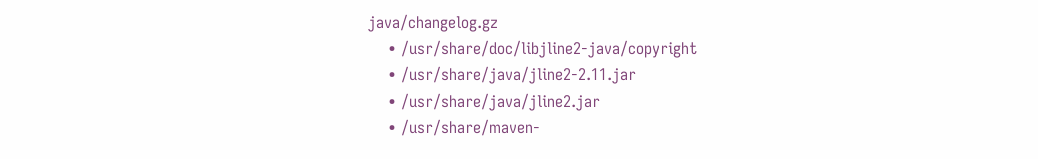java/changelog.gz
    • /usr/share/doc/libjline2-java/copyright
    • /usr/share/java/jline2-2.11.jar
    • /usr/share/java/jline2.jar
    • /usr/share/maven-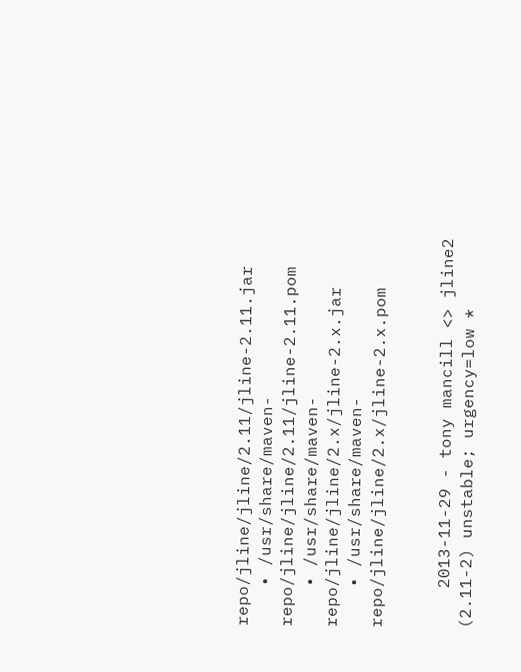repo/jline/jline/2.11/jline-2.11.jar
    • /usr/share/maven-repo/jline/jline/2.11/jline-2.11.pom
    • /usr/share/maven-repo/jline/jline/2.x/jline-2.x.jar
    • /usr/share/maven-repo/jline/jline/2.x/jline-2.x.pom


    2013-11-29 - tony mancill <> jline2 (2.11-2) unstable; urgency=low *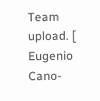Team upload. [ Eugenio Cano-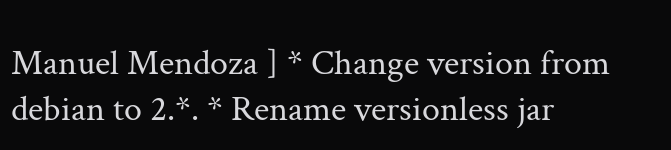Manuel Mendoza ] * Change version from debian to 2.*. * Rename versionless jar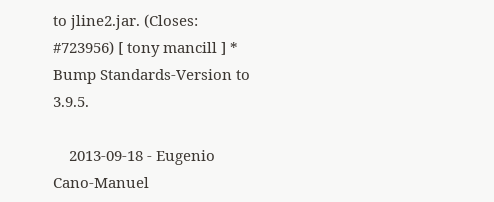to jline2.jar. (Closes: #723956) [ tony mancill ] * Bump Standards-Version to 3.9.5.

    2013-09-18 - Eugenio Cano-Manuel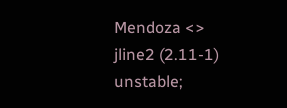Mendoza <> jline2 (2.11-1) unstable;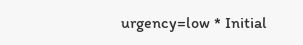urgency=low * Initial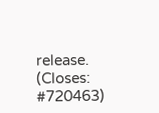release. (Closes: #720463)